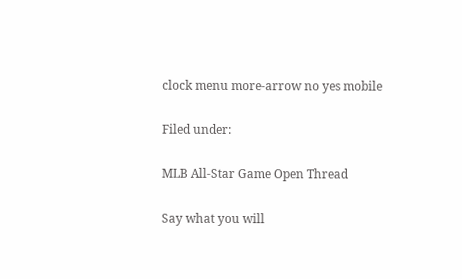clock menu more-arrow no yes mobile

Filed under:

MLB All-Star Game Open Thread

Say what you will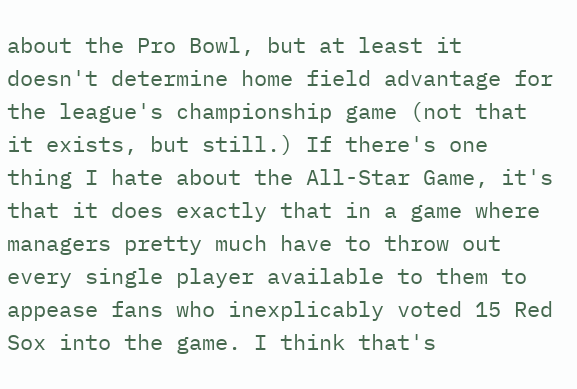about the Pro Bowl, but at least it doesn't determine home field advantage for the league's championship game (not that it exists, but still.) If there's one thing I hate about the All-Star Game, it's that it does exactly that in a game where managers pretty much have to throw out every single player available to them to appease fans who inexplicably voted 15 Red Sox into the game. I think that's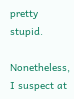pretty stupid.

Nonetheless, I suspect at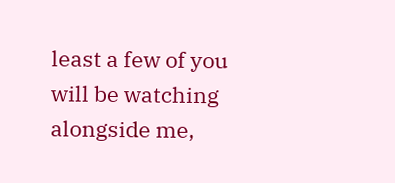least a few of you will be watching alongside me,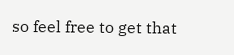so feel free to get that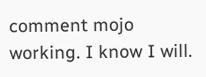comment mojo working. I know I will.